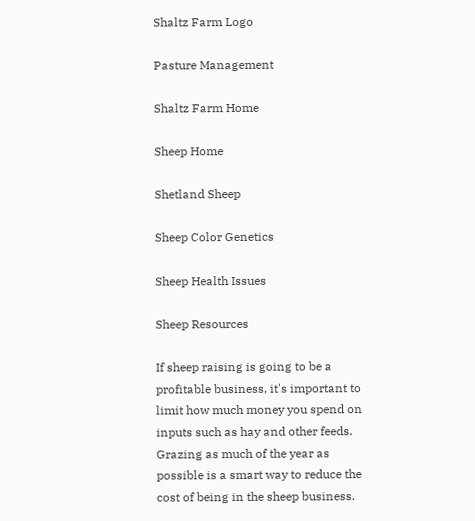Shaltz Farm Logo

Pasture Management

Shaltz Farm Home

Sheep Home

Shetland Sheep

Sheep Color Genetics

Sheep Health Issues

Sheep Resources

If sheep raising is going to be a profitable business, it's important to limit how much money you spend on inputs such as hay and other feeds. Grazing as much of the year as possible is a smart way to reduce the cost of being in the sheep business.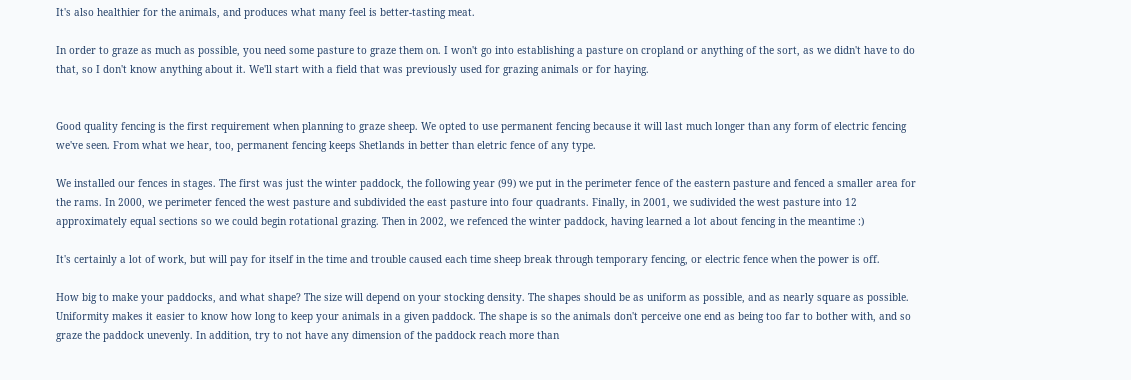It's also healthier for the animals, and produces what many feel is better-tasting meat.

In order to graze as much as possible, you need some pasture to graze them on. I won't go into establishing a pasture on cropland or anything of the sort, as we didn't have to do that, so I don't know anything about it. We'll start with a field that was previously used for grazing animals or for haying.


Good quality fencing is the first requirement when planning to graze sheep. We opted to use permanent fencing because it will last much longer than any form of electric fencing we've seen. From what we hear, too, permanent fencing keeps Shetlands in better than eletric fence of any type.

We installed our fences in stages. The first was just the winter paddock, the following year (99) we put in the perimeter fence of the eastern pasture and fenced a smaller area for the rams. In 2000, we perimeter fenced the west pasture and subdivided the east pasture into four quadrants. Finally, in 2001, we sudivided the west pasture into 12 approximately equal sections so we could begin rotational grazing. Then in 2002, we refenced the winter paddock, having learned a lot about fencing in the meantime :)

It's certainly a lot of work, but will pay for itself in the time and trouble caused each time sheep break through temporary fencing, or electric fence when the power is off.

How big to make your paddocks, and what shape? The size will depend on your stocking density. The shapes should be as uniform as possible, and as nearly square as possible. Uniformity makes it easier to know how long to keep your animals in a given paddock. The shape is so the animals don't perceive one end as being too far to bother with, and so graze the paddock unevenly. In addition, try to not have any dimension of the paddock reach more than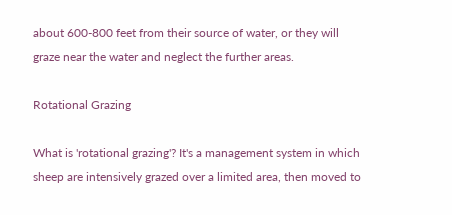about 600-800 feet from their source of water, or they will graze near the water and neglect the further areas.

Rotational Grazing

What is 'rotational grazing'? It's a management system in which sheep are intensively grazed over a limited area, then moved to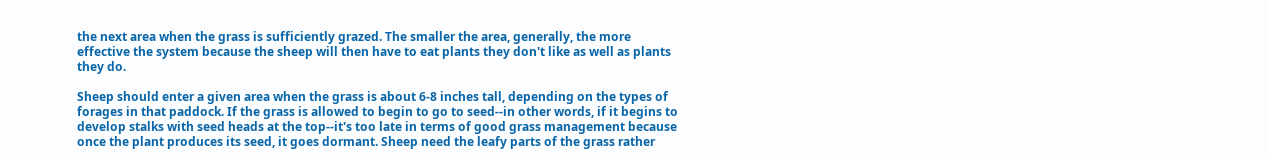the next area when the grass is sufficiently grazed. The smaller the area, generally, the more effective the system because the sheep will then have to eat plants they don't like as well as plants they do.

Sheep should enter a given area when the grass is about 6-8 inches tall, depending on the types of forages in that paddock. If the grass is allowed to begin to go to seed--in other words, if it begins to develop stalks with seed heads at the top--it's too late in terms of good grass management because once the plant produces its seed, it goes dormant. Sheep need the leafy parts of the grass rather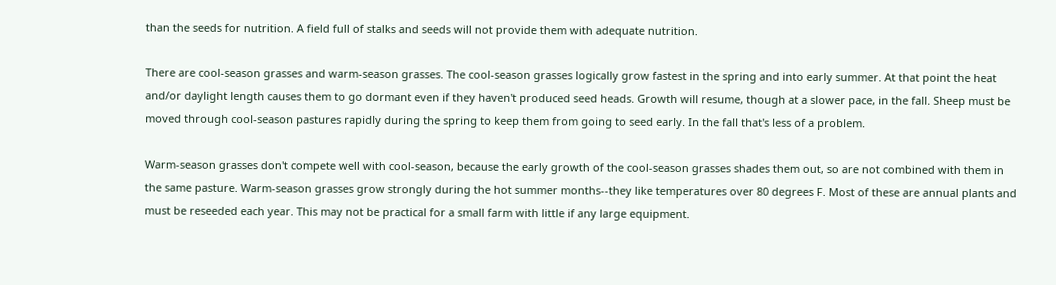than the seeds for nutrition. A field full of stalks and seeds will not provide them with adequate nutrition.

There are cool-season grasses and warm-season grasses. The cool-season grasses logically grow fastest in the spring and into early summer. At that point the heat and/or daylight length causes them to go dormant even if they haven't produced seed heads. Growth will resume, though at a slower pace, in the fall. Sheep must be moved through cool-season pastures rapidly during the spring to keep them from going to seed early. In the fall that's less of a problem.

Warm-season grasses don't compete well with cool-season, because the early growth of the cool-season grasses shades them out, so are not combined with them in the same pasture. Warm-season grasses grow strongly during the hot summer months--they like temperatures over 80 degrees F. Most of these are annual plants and must be reseeded each year. This may not be practical for a small farm with little if any large equipment.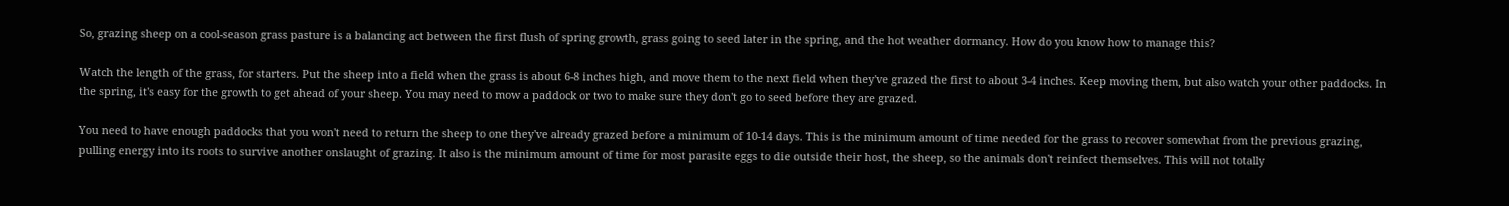So, grazing sheep on a cool-season grass pasture is a balancing act between the first flush of spring growth, grass going to seed later in the spring, and the hot weather dormancy. How do you know how to manage this?

Watch the length of the grass, for starters. Put the sheep into a field when the grass is about 6-8 inches high, and move them to the next field when they've grazed the first to about 3-4 inches. Keep moving them, but also watch your other paddocks. In the spring, it's easy for the growth to get ahead of your sheep. You may need to mow a paddock or two to make sure they don't go to seed before they are grazed.

You need to have enough paddocks that you won't need to return the sheep to one they've already grazed before a minimum of 10-14 days. This is the minimum amount of time needed for the grass to recover somewhat from the previous grazing, pulling energy into its roots to survive another onslaught of grazing. It also is the minimum amount of time for most parasite eggs to die outside their host, the sheep, so the animals don't reinfect themselves. This will not totally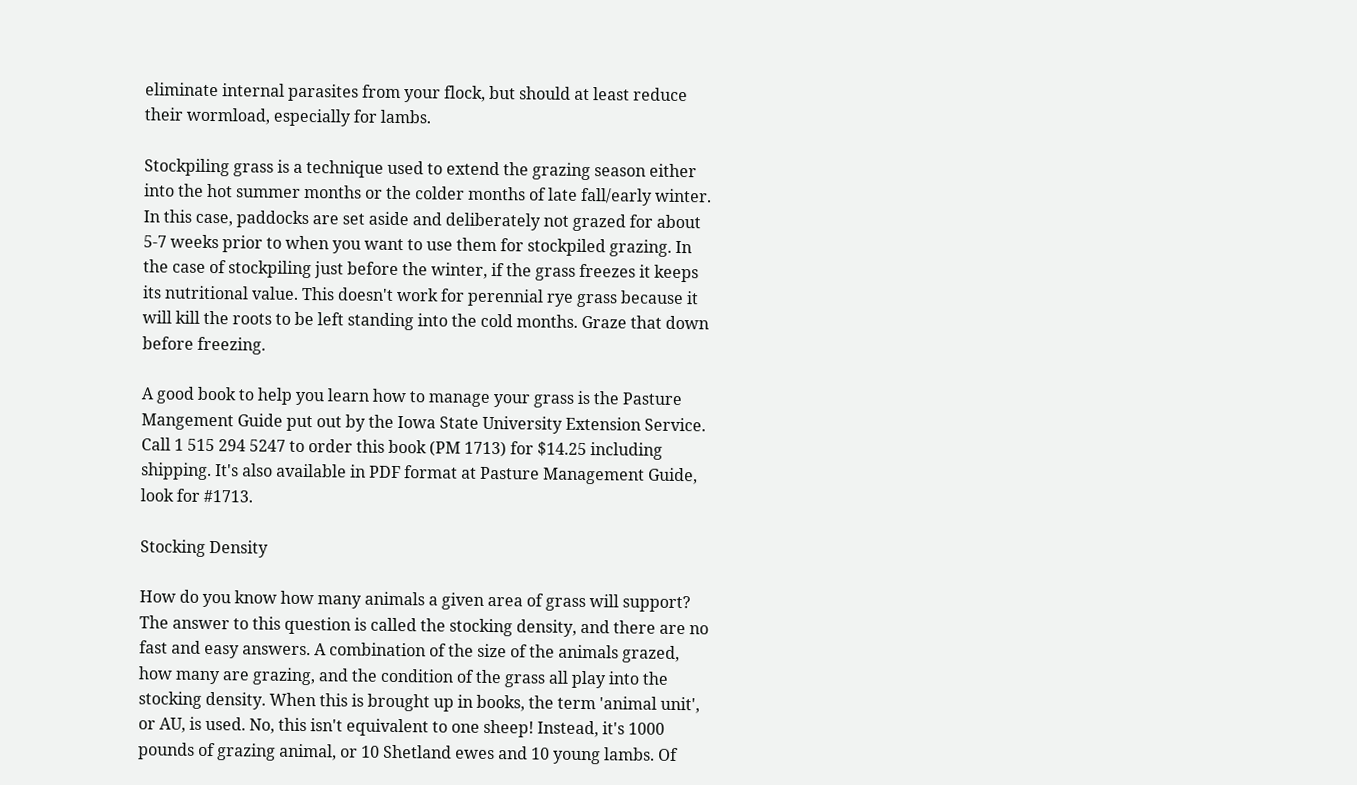eliminate internal parasites from your flock, but should at least reduce their wormload, especially for lambs.

Stockpiling grass is a technique used to extend the grazing season either into the hot summer months or the colder months of late fall/early winter. In this case, paddocks are set aside and deliberately not grazed for about 5-7 weeks prior to when you want to use them for stockpiled grazing. In the case of stockpiling just before the winter, if the grass freezes it keeps its nutritional value. This doesn't work for perennial rye grass because it will kill the roots to be left standing into the cold months. Graze that down before freezing.

A good book to help you learn how to manage your grass is the Pasture Mangement Guide put out by the Iowa State University Extension Service. Call 1 515 294 5247 to order this book (PM 1713) for $14.25 including shipping. It's also available in PDF format at Pasture Management Guide, look for #1713.

Stocking Density

How do you know how many animals a given area of grass will support? The answer to this question is called the stocking density, and there are no fast and easy answers. A combination of the size of the animals grazed, how many are grazing, and the condition of the grass all play into the stocking density. When this is brought up in books, the term 'animal unit', or AU, is used. No, this isn't equivalent to one sheep! Instead, it's 1000 pounds of grazing animal, or 10 Shetland ewes and 10 young lambs. Of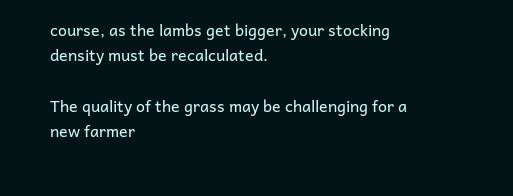course, as the lambs get bigger, your stocking density must be recalculated.

The quality of the grass may be challenging for a new farmer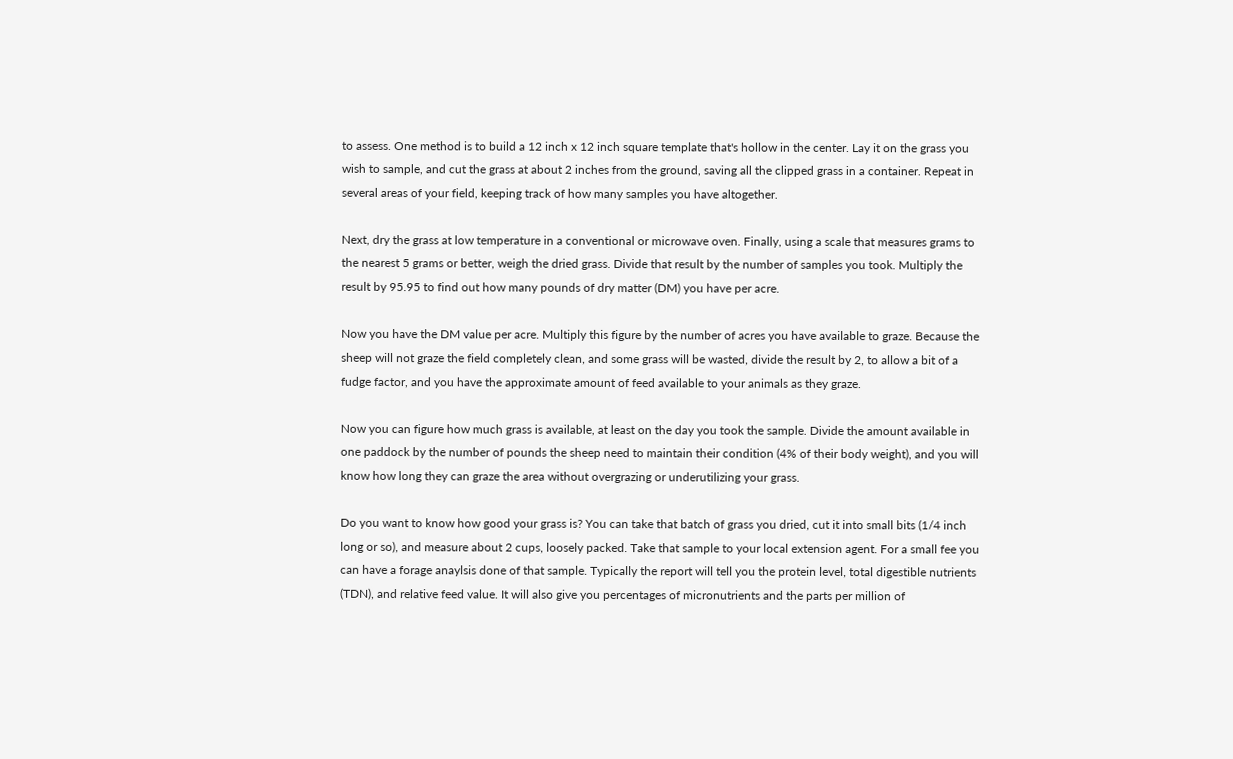to assess. One method is to build a 12 inch x 12 inch square template that's hollow in the center. Lay it on the grass you wish to sample, and cut the grass at about 2 inches from the ground, saving all the clipped grass in a container. Repeat in several areas of your field, keeping track of how many samples you have altogether.

Next, dry the grass at low temperature in a conventional or microwave oven. Finally, using a scale that measures grams to the nearest 5 grams or better, weigh the dried grass. Divide that result by the number of samples you took. Multiply the result by 95.95 to find out how many pounds of dry matter (DM) you have per acre.

Now you have the DM value per acre. Multiply this figure by the number of acres you have available to graze. Because the sheep will not graze the field completely clean, and some grass will be wasted, divide the result by 2, to allow a bit of a fudge factor, and you have the approximate amount of feed available to your animals as they graze.

Now you can figure how much grass is available, at least on the day you took the sample. Divide the amount available in one paddock by the number of pounds the sheep need to maintain their condition (4% of their body weight), and you will know how long they can graze the area without overgrazing or underutilizing your grass.

Do you want to know how good your grass is? You can take that batch of grass you dried, cut it into small bits (1/4 inch long or so), and measure about 2 cups, loosely packed. Take that sample to your local extension agent. For a small fee you can have a forage anaylsis done of that sample. Typically the report will tell you the protein level, total digestible nutrients (TDN), and relative feed value. It will also give you percentages of micronutrients and the parts per million of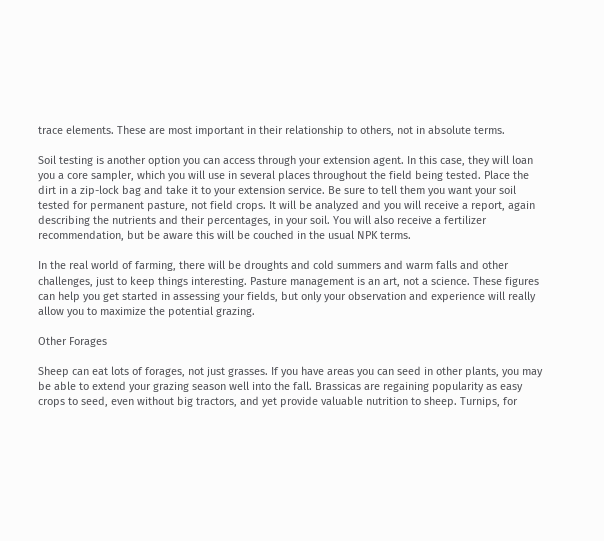trace elements. These are most important in their relationship to others, not in absolute terms.

Soil testing is another option you can access through your extension agent. In this case, they will loan you a core sampler, which you will use in several places throughout the field being tested. Place the dirt in a zip-lock bag and take it to your extension service. Be sure to tell them you want your soil tested for permanent pasture, not field crops. It will be analyzed and you will receive a report, again describing the nutrients and their percentages, in your soil. You will also receive a fertilizer recommendation, but be aware this will be couched in the usual NPK terms.

In the real world of farming, there will be droughts and cold summers and warm falls and other challenges, just to keep things interesting. Pasture management is an art, not a science. These figures can help you get started in assessing your fields, but only your observation and experience will really allow you to maximize the potential grazing.

Other Forages

Sheep can eat lots of forages, not just grasses. If you have areas you can seed in other plants, you may be able to extend your grazing season well into the fall. Brassicas are regaining popularity as easy crops to seed, even without big tractors, and yet provide valuable nutrition to sheep. Turnips, for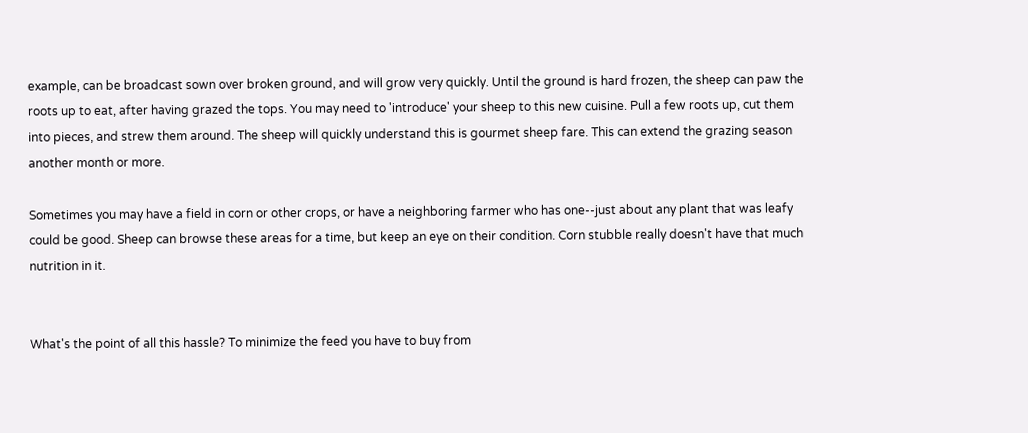example, can be broadcast sown over broken ground, and will grow very quickly. Until the ground is hard frozen, the sheep can paw the roots up to eat, after having grazed the tops. You may need to 'introduce' your sheep to this new cuisine. Pull a few roots up, cut them into pieces, and strew them around. The sheep will quickly understand this is gourmet sheep fare. This can extend the grazing season another month or more.

Sometimes you may have a field in corn or other crops, or have a neighboring farmer who has one--just about any plant that was leafy could be good. Sheep can browse these areas for a time, but keep an eye on their condition. Corn stubble really doesn't have that much nutrition in it.


What's the point of all this hassle? To minimize the feed you have to buy from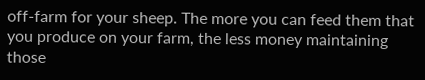off-farm for your sheep. The more you can feed them that you produce on your farm, the less money maintaining those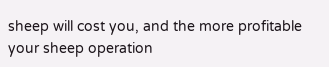sheep will cost you, and the more profitable your sheep operation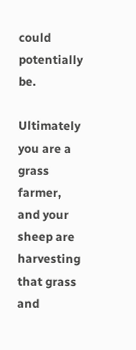could potentially be.

Ultimately you are a grass farmer, and your sheep are harvesting that grass and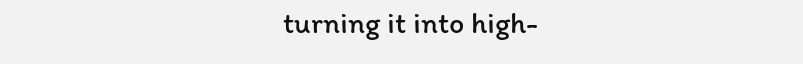turning it into high-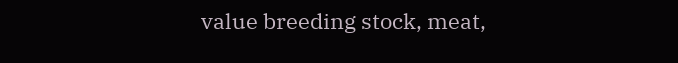value breeding stock, meat,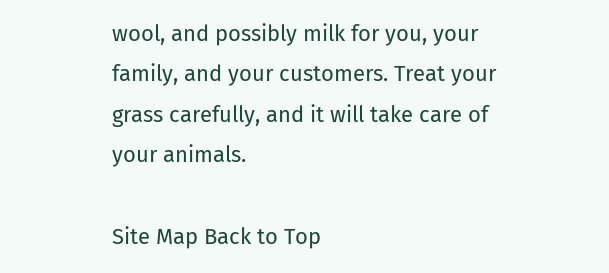wool, and possibly milk for you, your family, and your customers. Treat your grass carefully, and it will take care of your animals.

Site Map Back to Top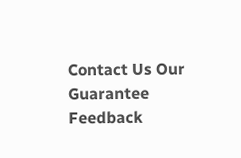Contact Us Our Guarantee Feedback